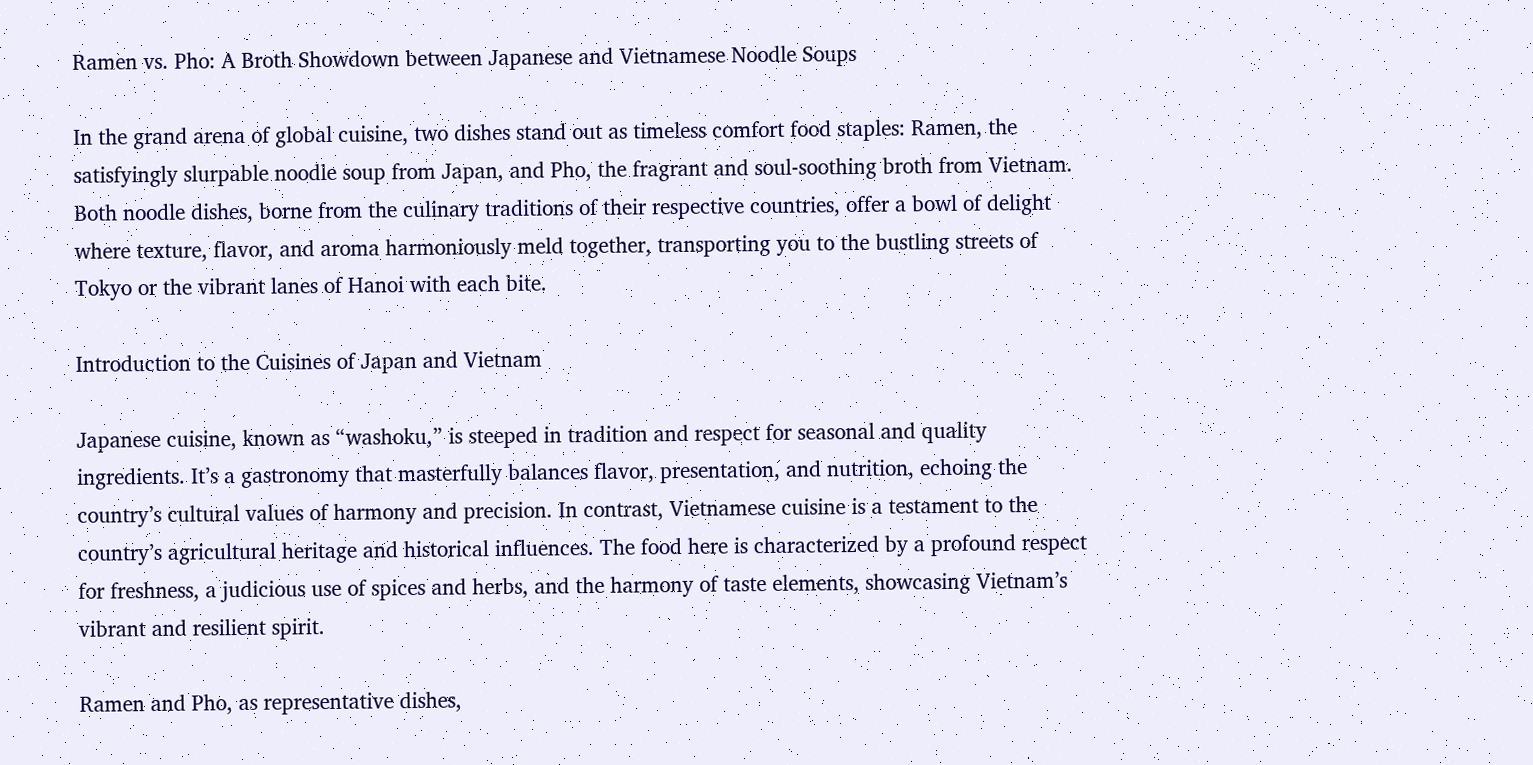Ramen vs. Pho: A Broth Showdown between Japanese and Vietnamese Noodle Soups

In the grand arena of global cuisine, two dishes stand out as timeless comfort food staples: Ramen, the satisfyingly slurpable noodle soup from Japan, and Pho, the fragrant and soul-soothing broth from Vietnam. Both noodle dishes, borne from the culinary traditions of their respective countries, offer a bowl of delight where texture, flavor, and aroma harmoniously meld together, transporting you to the bustling streets of Tokyo or the vibrant lanes of Hanoi with each bite.

Introduction to the Cuisines of Japan and Vietnam

Japanese cuisine, known as “washoku,” is steeped in tradition and respect for seasonal and quality ingredients. It’s a gastronomy that masterfully balances flavor, presentation, and nutrition, echoing the country’s cultural values of harmony and precision. In contrast, Vietnamese cuisine is a testament to the country’s agricultural heritage and historical influences. The food here is characterized by a profound respect for freshness, a judicious use of spices and herbs, and the harmony of taste elements, showcasing Vietnam’s vibrant and resilient spirit.

Ramen and Pho, as representative dishes,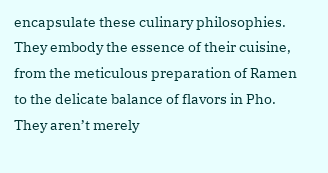encapsulate these culinary philosophies. They embody the essence of their cuisine, from the meticulous preparation of Ramen to the delicate balance of flavors in Pho. They aren’t merely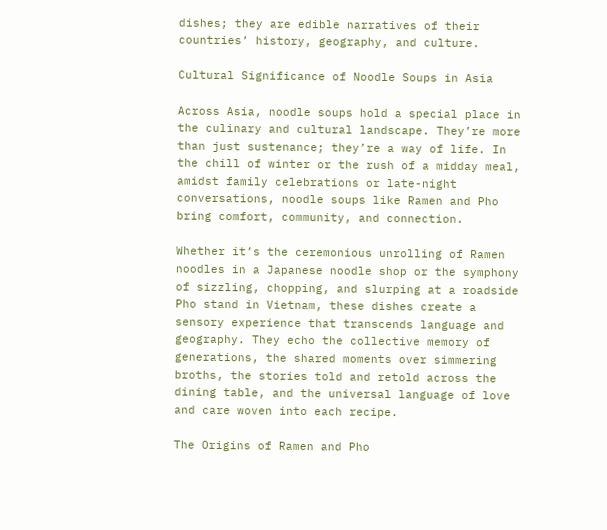dishes; they are edible narratives of their countries’ history, geography, and culture.

Cultural Significance of Noodle Soups in Asia

Across Asia, noodle soups hold a special place in the culinary and cultural landscape. They’re more than just sustenance; they’re a way of life. In the chill of winter or the rush of a midday meal, amidst family celebrations or late-night conversations, noodle soups like Ramen and Pho bring comfort, community, and connection.

Whether it’s the ceremonious unrolling of Ramen noodles in a Japanese noodle shop or the symphony of sizzling, chopping, and slurping at a roadside Pho stand in Vietnam, these dishes create a sensory experience that transcends language and geography. They echo the collective memory of generations, the shared moments over simmering broths, the stories told and retold across the dining table, and the universal language of love and care woven into each recipe.

The Origins of Ramen and Pho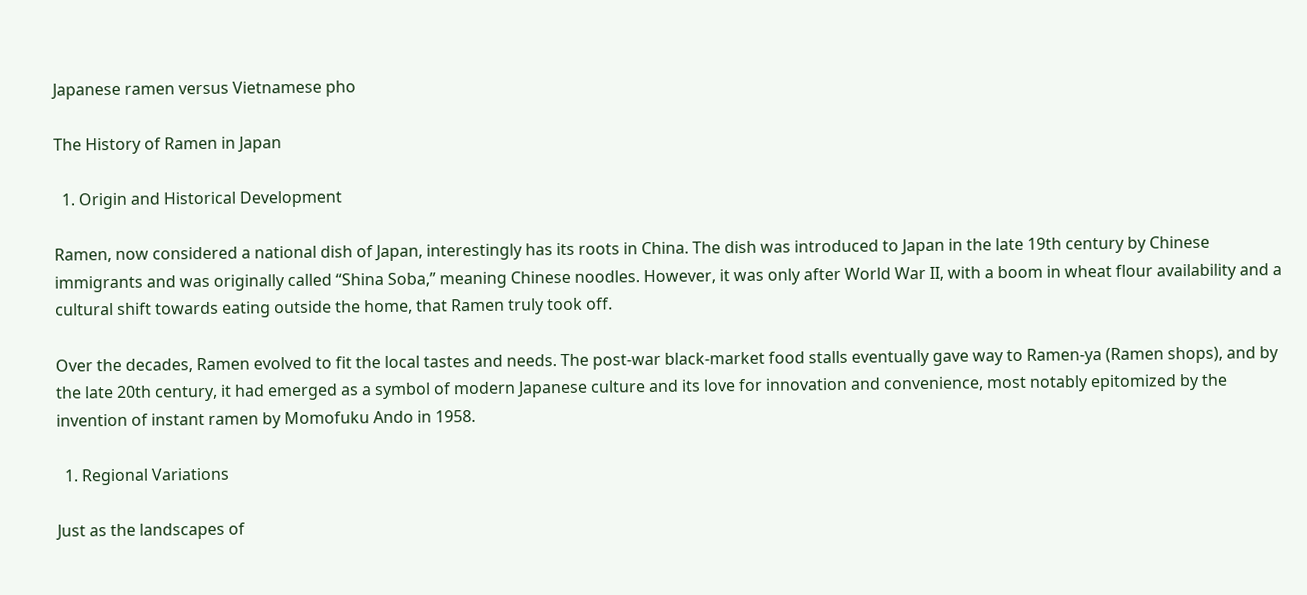Japanese ramen versus Vietnamese pho

The History of Ramen in Japan

  1. Origin and Historical Development

Ramen, now considered a national dish of Japan, interestingly has its roots in China. The dish was introduced to Japan in the late 19th century by Chinese immigrants and was originally called “Shina Soba,” meaning Chinese noodles. However, it was only after World War II, with a boom in wheat flour availability and a cultural shift towards eating outside the home, that Ramen truly took off.

Over the decades, Ramen evolved to fit the local tastes and needs. The post-war black-market food stalls eventually gave way to Ramen-ya (Ramen shops), and by the late 20th century, it had emerged as a symbol of modern Japanese culture and its love for innovation and convenience, most notably epitomized by the invention of instant ramen by Momofuku Ando in 1958.

  1. Regional Variations

Just as the landscapes of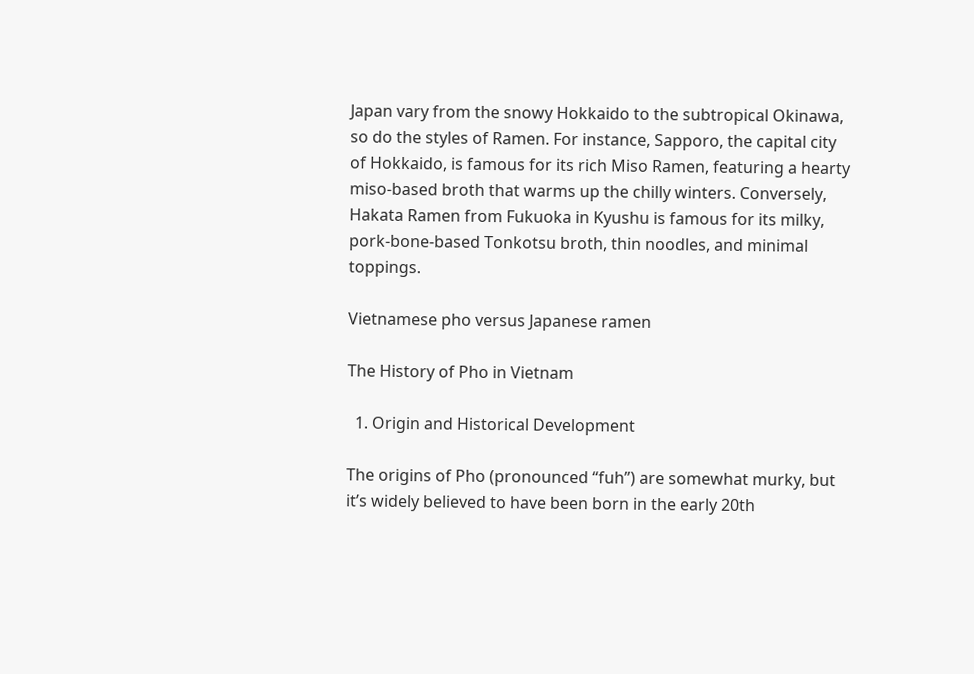Japan vary from the snowy Hokkaido to the subtropical Okinawa, so do the styles of Ramen. For instance, Sapporo, the capital city of Hokkaido, is famous for its rich Miso Ramen, featuring a hearty miso-based broth that warms up the chilly winters. Conversely, Hakata Ramen from Fukuoka in Kyushu is famous for its milky, pork-bone-based Tonkotsu broth, thin noodles, and minimal toppings.

Vietnamese pho versus Japanese ramen

The History of Pho in Vietnam

  1. Origin and Historical Development

The origins of Pho (pronounced “fuh”) are somewhat murky, but it’s widely believed to have been born in the early 20th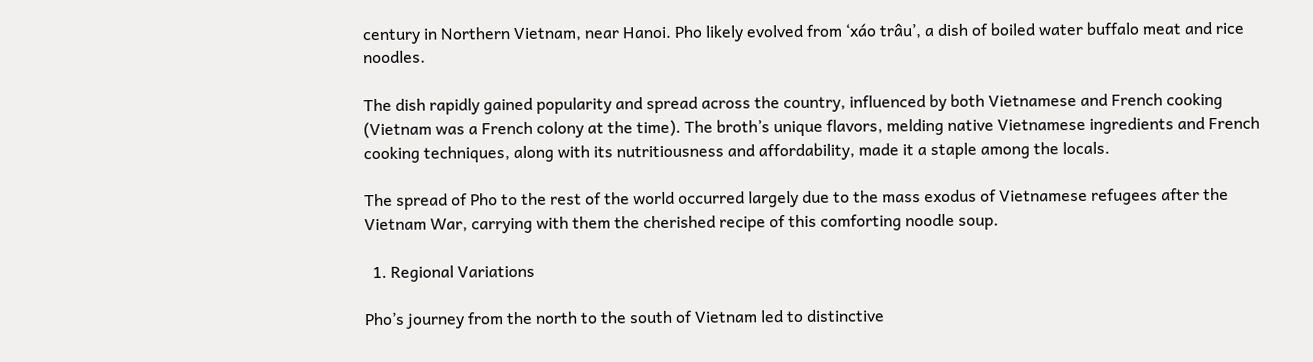century in Northern Vietnam, near Hanoi. Pho likely evolved from ‘xáo trâu’, a dish of boiled water buffalo meat and rice noodles.

The dish rapidly gained popularity and spread across the country, influenced by both Vietnamese and French cooking (Vietnam was a French colony at the time). The broth’s unique flavors, melding native Vietnamese ingredients and French cooking techniques, along with its nutritiousness and affordability, made it a staple among the locals.

The spread of Pho to the rest of the world occurred largely due to the mass exodus of Vietnamese refugees after the Vietnam War, carrying with them the cherished recipe of this comforting noodle soup.

  1. Regional Variations

Pho’s journey from the north to the south of Vietnam led to distinctive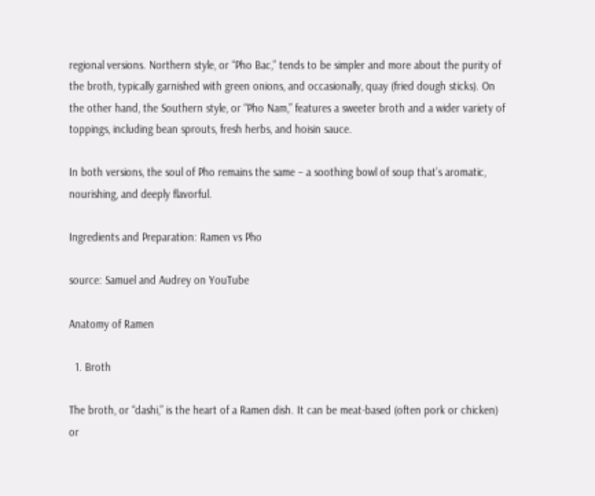regional versions. Northern style, or “Pho Bac,” tends to be simpler and more about the purity of the broth, typically garnished with green onions, and occasionally, quay (fried dough sticks). On the other hand, the Southern style, or “Pho Nam,” features a sweeter broth and a wider variety of toppings, including bean sprouts, fresh herbs, and hoisin sauce.

In both versions, the soul of Pho remains the same – a soothing bowl of soup that’s aromatic, nourishing, and deeply flavorful.

Ingredients and Preparation: Ramen vs Pho

source: Samuel and Audrey on YouTube

Anatomy of Ramen

  1. Broth

The broth, or “dashi,” is the heart of a Ramen dish. It can be meat-based (often pork or chicken) or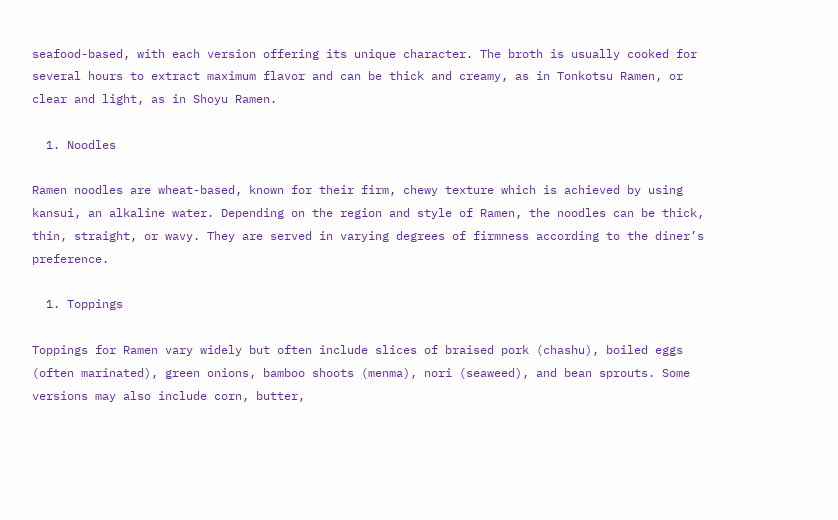seafood-based, with each version offering its unique character. The broth is usually cooked for several hours to extract maximum flavor and can be thick and creamy, as in Tonkotsu Ramen, or clear and light, as in Shoyu Ramen.

  1. Noodles

Ramen noodles are wheat-based, known for their firm, chewy texture which is achieved by using kansui, an alkaline water. Depending on the region and style of Ramen, the noodles can be thick, thin, straight, or wavy. They are served in varying degrees of firmness according to the diner’s preference.

  1. Toppings

Toppings for Ramen vary widely but often include slices of braised pork (chashu), boiled eggs (often marinated), green onions, bamboo shoots (menma), nori (seaweed), and bean sprouts. Some versions may also include corn, butter,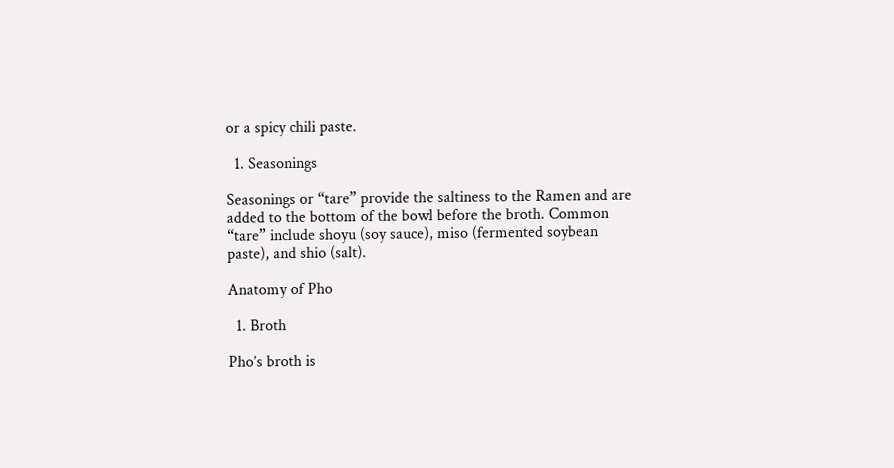or a spicy chili paste.

  1. Seasonings

Seasonings or “tare” provide the saltiness to the Ramen and are added to the bottom of the bowl before the broth. Common “tare” include shoyu (soy sauce), miso (fermented soybean paste), and shio (salt).

Anatomy of Pho

  1. Broth

Pho’s broth is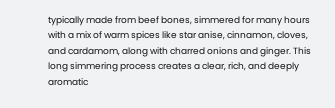typically made from beef bones, simmered for many hours with a mix of warm spices like star anise, cinnamon, cloves, and cardamom, along with charred onions and ginger. This long simmering process creates a clear, rich, and deeply aromatic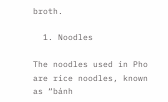broth.

  1. Noodles

The noodles used in Pho are rice noodles, known as “bánh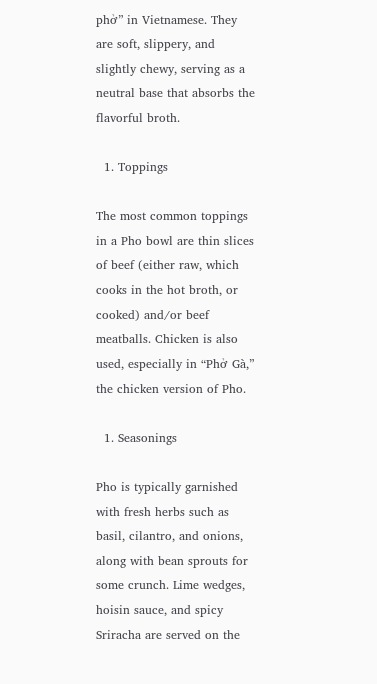phở” in Vietnamese. They are soft, slippery, and slightly chewy, serving as a neutral base that absorbs the flavorful broth.

  1. Toppings

The most common toppings in a Pho bowl are thin slices of beef (either raw, which cooks in the hot broth, or cooked) and/or beef meatballs. Chicken is also used, especially in “Phở Gà,” the chicken version of Pho.

  1. Seasonings

Pho is typically garnished with fresh herbs such as basil, cilantro, and onions, along with bean sprouts for some crunch. Lime wedges, hoisin sauce, and spicy Sriracha are served on the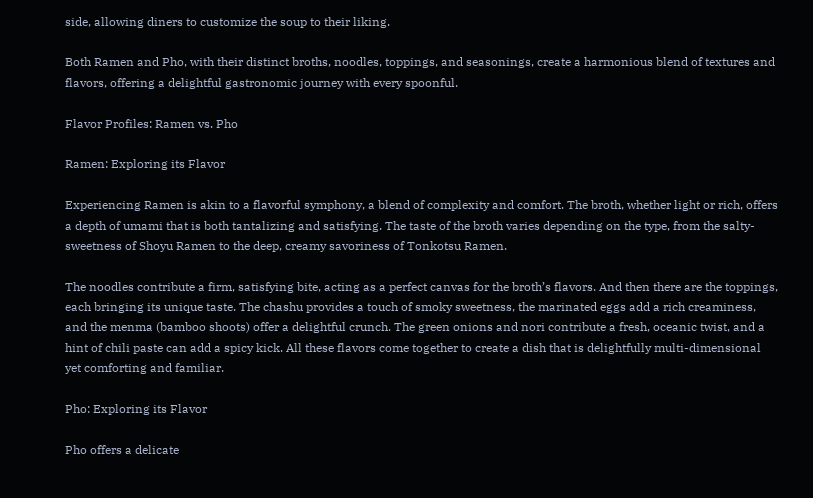side, allowing diners to customize the soup to their liking.

Both Ramen and Pho, with their distinct broths, noodles, toppings, and seasonings, create a harmonious blend of textures and flavors, offering a delightful gastronomic journey with every spoonful.

Flavor Profiles: Ramen vs. Pho

Ramen: Exploring its Flavor

Experiencing Ramen is akin to a flavorful symphony, a blend of complexity and comfort. The broth, whether light or rich, offers a depth of umami that is both tantalizing and satisfying. The taste of the broth varies depending on the type, from the salty-sweetness of Shoyu Ramen to the deep, creamy savoriness of Tonkotsu Ramen.

The noodles contribute a firm, satisfying bite, acting as a perfect canvas for the broth’s flavors. And then there are the toppings, each bringing its unique taste. The chashu provides a touch of smoky sweetness, the marinated eggs add a rich creaminess, and the menma (bamboo shoots) offer a delightful crunch. The green onions and nori contribute a fresh, oceanic twist, and a hint of chili paste can add a spicy kick. All these flavors come together to create a dish that is delightfully multi-dimensional yet comforting and familiar.

Pho: Exploring its Flavor

Pho offers a delicate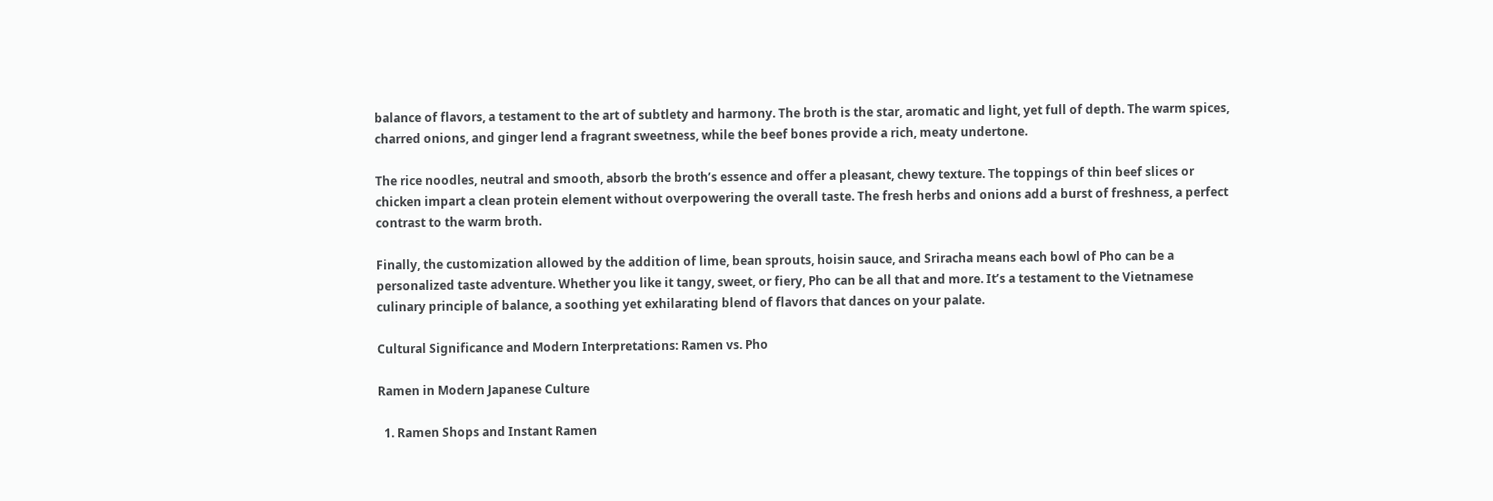balance of flavors, a testament to the art of subtlety and harmony. The broth is the star, aromatic and light, yet full of depth. The warm spices, charred onions, and ginger lend a fragrant sweetness, while the beef bones provide a rich, meaty undertone.

The rice noodles, neutral and smooth, absorb the broth’s essence and offer a pleasant, chewy texture. The toppings of thin beef slices or chicken impart a clean protein element without overpowering the overall taste. The fresh herbs and onions add a burst of freshness, a perfect contrast to the warm broth.

Finally, the customization allowed by the addition of lime, bean sprouts, hoisin sauce, and Sriracha means each bowl of Pho can be a personalized taste adventure. Whether you like it tangy, sweet, or fiery, Pho can be all that and more. It’s a testament to the Vietnamese culinary principle of balance, a soothing yet exhilarating blend of flavors that dances on your palate.

Cultural Significance and Modern Interpretations: Ramen vs. Pho

Ramen in Modern Japanese Culture

  1. Ramen Shops and Instant Ramen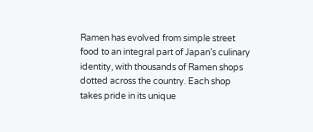Ramen has evolved from simple street food to an integral part of Japan’s culinary identity, with thousands of Ramen shops dotted across the country. Each shop takes pride in its unique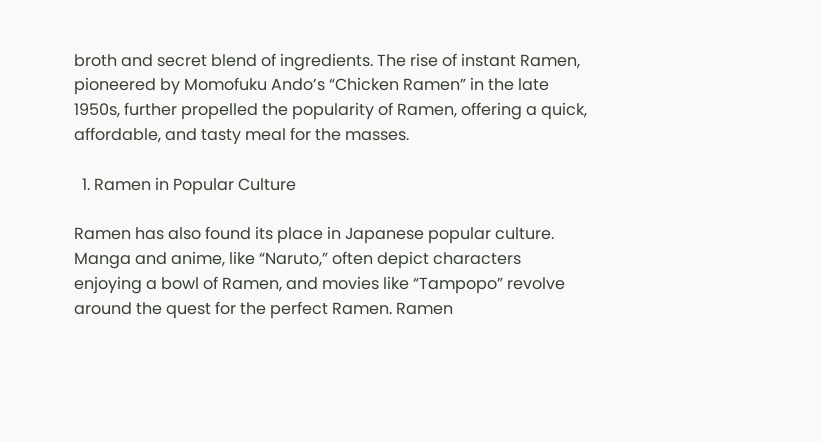broth and secret blend of ingredients. The rise of instant Ramen, pioneered by Momofuku Ando’s “Chicken Ramen” in the late 1950s, further propelled the popularity of Ramen, offering a quick, affordable, and tasty meal for the masses.

  1. Ramen in Popular Culture

Ramen has also found its place in Japanese popular culture. Manga and anime, like “Naruto,” often depict characters enjoying a bowl of Ramen, and movies like “Tampopo” revolve around the quest for the perfect Ramen. Ramen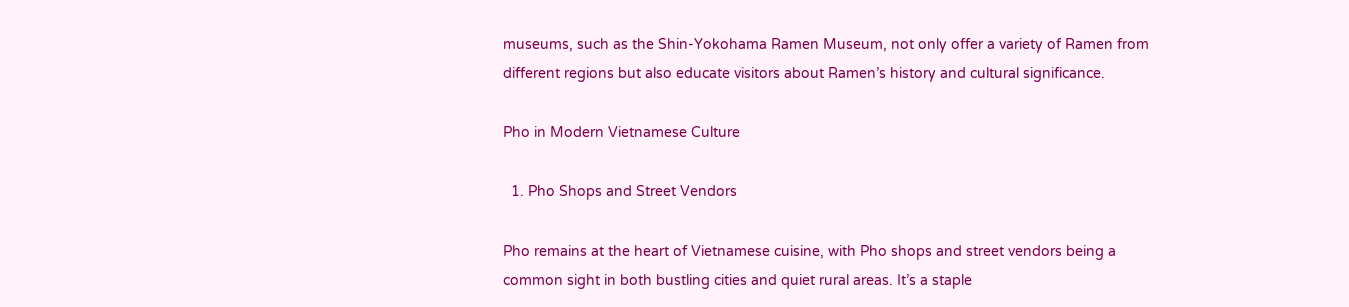museums, such as the Shin-Yokohama Ramen Museum, not only offer a variety of Ramen from different regions but also educate visitors about Ramen’s history and cultural significance.

Pho in Modern Vietnamese Culture

  1. Pho Shops and Street Vendors

Pho remains at the heart of Vietnamese cuisine, with Pho shops and street vendors being a common sight in both bustling cities and quiet rural areas. It’s a staple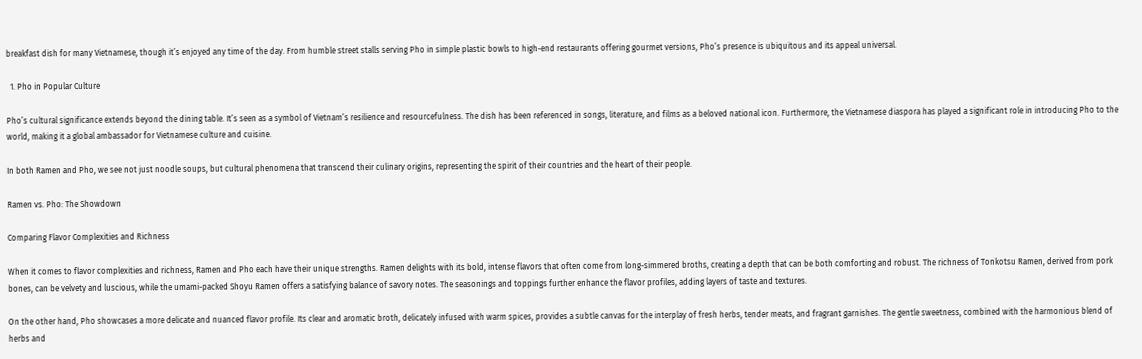breakfast dish for many Vietnamese, though it’s enjoyed any time of the day. From humble street stalls serving Pho in simple plastic bowls to high-end restaurants offering gourmet versions, Pho’s presence is ubiquitous and its appeal universal.

  1. Pho in Popular Culture

Pho’s cultural significance extends beyond the dining table. It’s seen as a symbol of Vietnam’s resilience and resourcefulness. The dish has been referenced in songs, literature, and films as a beloved national icon. Furthermore, the Vietnamese diaspora has played a significant role in introducing Pho to the world, making it a global ambassador for Vietnamese culture and cuisine.

In both Ramen and Pho, we see not just noodle soups, but cultural phenomena that transcend their culinary origins, representing the spirit of their countries and the heart of their people.

Ramen vs. Pho: The Showdown

Comparing Flavor Complexities and Richness

When it comes to flavor complexities and richness, Ramen and Pho each have their unique strengths. Ramen delights with its bold, intense flavors that often come from long-simmered broths, creating a depth that can be both comforting and robust. The richness of Tonkotsu Ramen, derived from pork bones, can be velvety and luscious, while the umami-packed Shoyu Ramen offers a satisfying balance of savory notes. The seasonings and toppings further enhance the flavor profiles, adding layers of taste and textures.

On the other hand, Pho showcases a more delicate and nuanced flavor profile. Its clear and aromatic broth, delicately infused with warm spices, provides a subtle canvas for the interplay of fresh herbs, tender meats, and fragrant garnishes. The gentle sweetness, combined with the harmonious blend of herbs and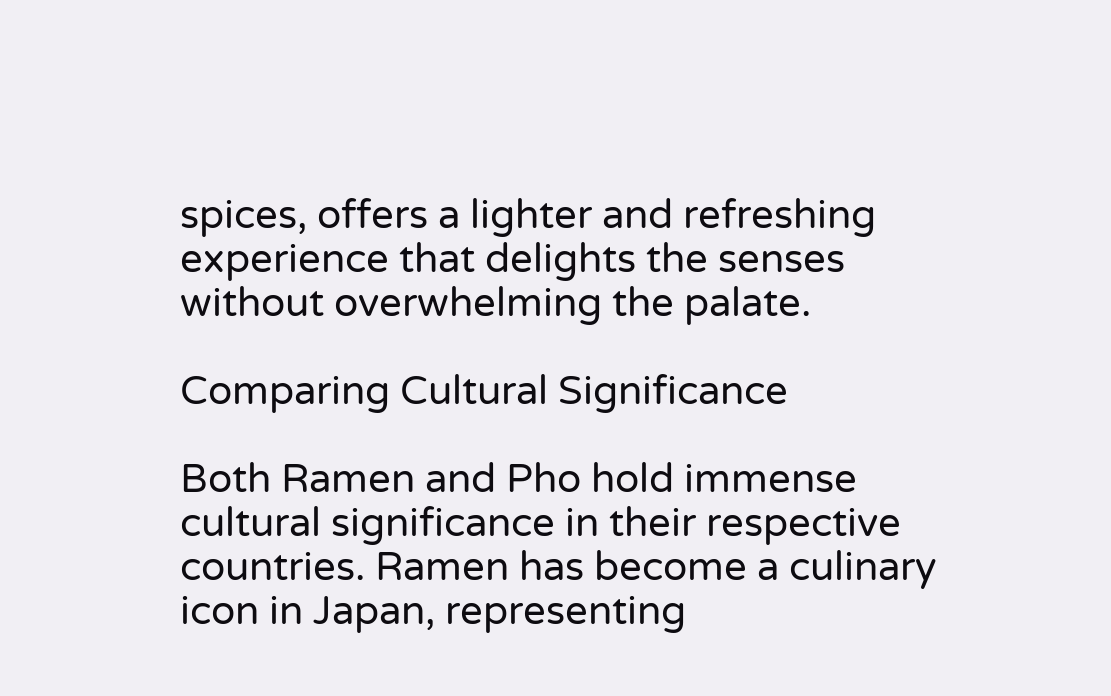spices, offers a lighter and refreshing experience that delights the senses without overwhelming the palate.

Comparing Cultural Significance

Both Ramen and Pho hold immense cultural significance in their respective countries. Ramen has become a culinary icon in Japan, representing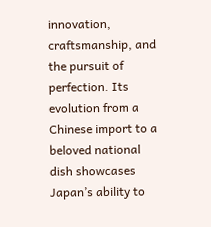innovation, craftsmanship, and the pursuit of perfection. Its evolution from a Chinese import to a beloved national dish showcases Japan’s ability to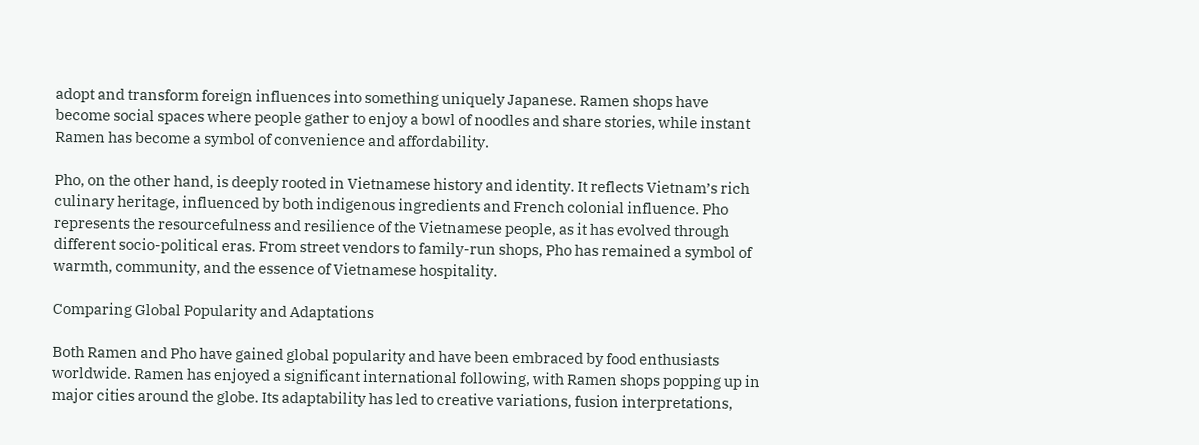adopt and transform foreign influences into something uniquely Japanese. Ramen shops have become social spaces where people gather to enjoy a bowl of noodles and share stories, while instant Ramen has become a symbol of convenience and affordability.

Pho, on the other hand, is deeply rooted in Vietnamese history and identity. It reflects Vietnam’s rich culinary heritage, influenced by both indigenous ingredients and French colonial influence. Pho represents the resourcefulness and resilience of the Vietnamese people, as it has evolved through different socio-political eras. From street vendors to family-run shops, Pho has remained a symbol of warmth, community, and the essence of Vietnamese hospitality.

Comparing Global Popularity and Adaptations

Both Ramen and Pho have gained global popularity and have been embraced by food enthusiasts worldwide. Ramen has enjoyed a significant international following, with Ramen shops popping up in major cities around the globe. Its adaptability has led to creative variations, fusion interpretations,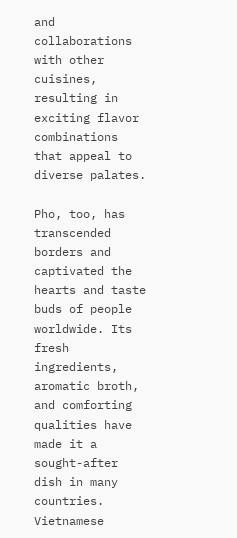and collaborations with other cuisines, resulting in exciting flavor combinations that appeal to diverse palates.

Pho, too, has transcended borders and captivated the hearts and taste buds of people worldwide. Its fresh ingredients, aromatic broth, and comforting qualities have made it a sought-after dish in many countries. Vietnamese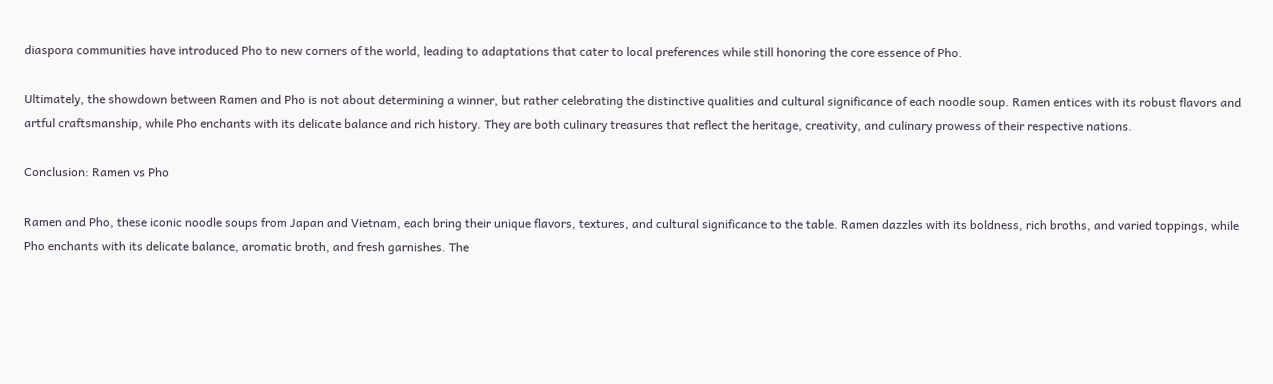diaspora communities have introduced Pho to new corners of the world, leading to adaptations that cater to local preferences while still honoring the core essence of Pho.

Ultimately, the showdown between Ramen and Pho is not about determining a winner, but rather celebrating the distinctive qualities and cultural significance of each noodle soup. Ramen entices with its robust flavors and artful craftsmanship, while Pho enchants with its delicate balance and rich history. They are both culinary treasures that reflect the heritage, creativity, and culinary prowess of their respective nations.

Conclusion: Ramen vs Pho

Ramen and Pho, these iconic noodle soups from Japan and Vietnam, each bring their unique flavors, textures, and cultural significance to the table. Ramen dazzles with its boldness, rich broths, and varied toppings, while Pho enchants with its delicate balance, aromatic broth, and fresh garnishes. The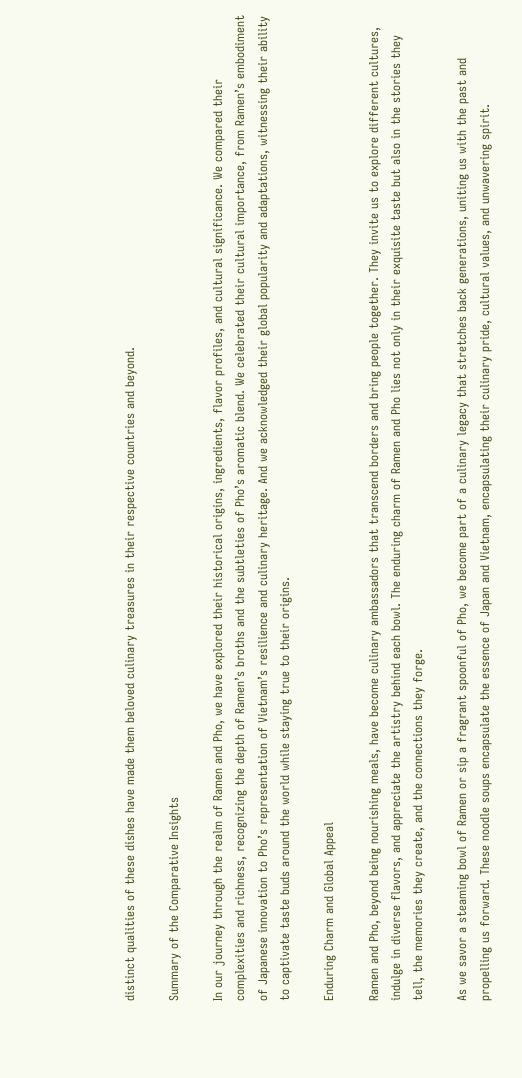distinct qualities of these dishes have made them beloved culinary treasures in their respective countries and beyond.

Summary of the Comparative Insights

In our journey through the realm of Ramen and Pho, we have explored their historical origins, ingredients, flavor profiles, and cultural significance. We compared their complexities and richness, recognizing the depth of Ramen’s broths and the subtleties of Pho’s aromatic blend. We celebrated their cultural importance, from Ramen’s embodiment of Japanese innovation to Pho’s representation of Vietnam’s resilience and culinary heritage. And we acknowledged their global popularity and adaptations, witnessing their ability to captivate taste buds around the world while staying true to their origins.

Enduring Charm and Global Appeal

Ramen and Pho, beyond being nourishing meals, have become culinary ambassadors that transcend borders and bring people together. They invite us to explore different cultures, indulge in diverse flavors, and appreciate the artistry behind each bowl. The enduring charm of Ramen and Pho lies not only in their exquisite taste but also in the stories they tell, the memories they create, and the connections they forge.

As we savor a steaming bowl of Ramen or sip a fragrant spoonful of Pho, we become part of a culinary legacy that stretches back generations, uniting us with the past and propelling us forward. These noodle soups encapsulate the essence of Japan and Vietnam, encapsulating their culinary pride, cultural values, and unwavering spirit.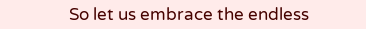So let us embrace the endless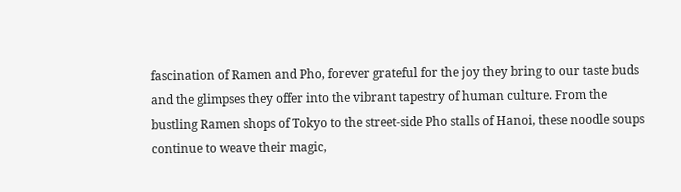fascination of Ramen and Pho, forever grateful for the joy they bring to our taste buds and the glimpses they offer into the vibrant tapestry of human culture. From the bustling Ramen shops of Tokyo to the street-side Pho stalls of Hanoi, these noodle soups continue to weave their magic,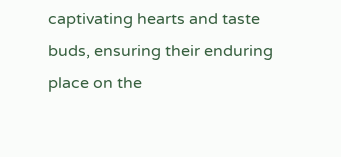captivating hearts and taste buds, ensuring their enduring place on the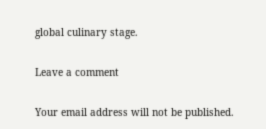global culinary stage.

Leave a comment

Your email address will not be published.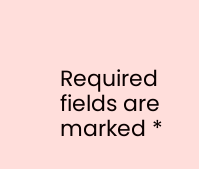Required fields are marked *